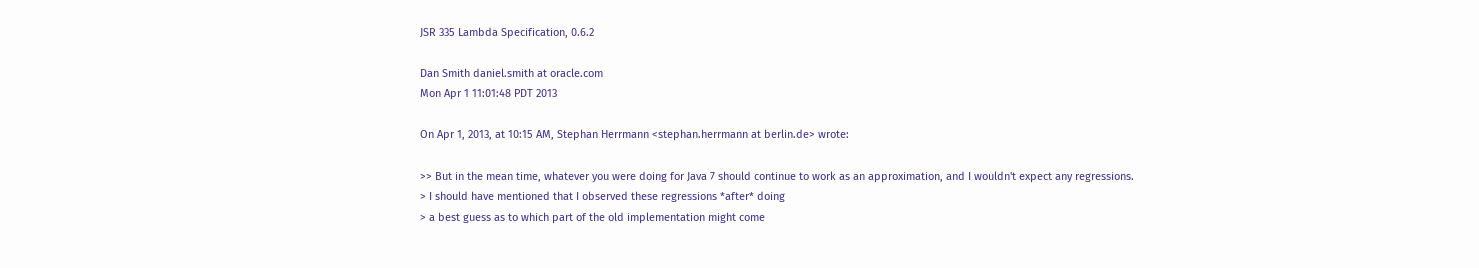JSR 335 Lambda Specification, 0.6.2

Dan Smith daniel.smith at oracle.com
Mon Apr 1 11:01:48 PDT 2013

On Apr 1, 2013, at 10:15 AM, Stephan Herrmann <stephan.herrmann at berlin.de> wrote:

>> But in the mean time, whatever you were doing for Java 7 should continue to work as an approximation, and I wouldn't expect any regressions.
> I should have mentioned that I observed these regressions *after* doing
> a best guess as to which part of the old implementation might come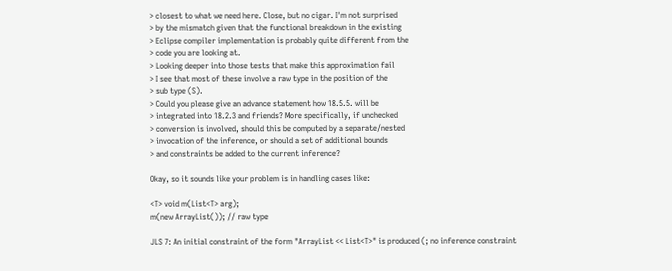> closest to what we need here. Close, but no cigar. I'm not surprised
> by the mismatch given that the functional breakdown in the existing
> Eclipse compiler implementation is probably quite different from the
> code you are looking at.
> Looking deeper into those tests that make this approximation fail
> I see that most of these involve a raw type in the position of the
> sub type (S).
> Could you please give an advance statement how 18.5.5. will be
> integrated into 18.2.3 and friends? More specifically, if unchecked
> conversion is involved, should this be computed by a separate/nested
> invocation of the inference, or should a set of additional bounds
> and constraints be added to the current inference?

Okay, so it sounds like your problem is in handling cases like:

<T> void m(List<T> arg);
m(new ArrayList()); // raw type

JLS 7: An initial constraint of the form "ArrayList << List<T>" is produced (; no inference constraint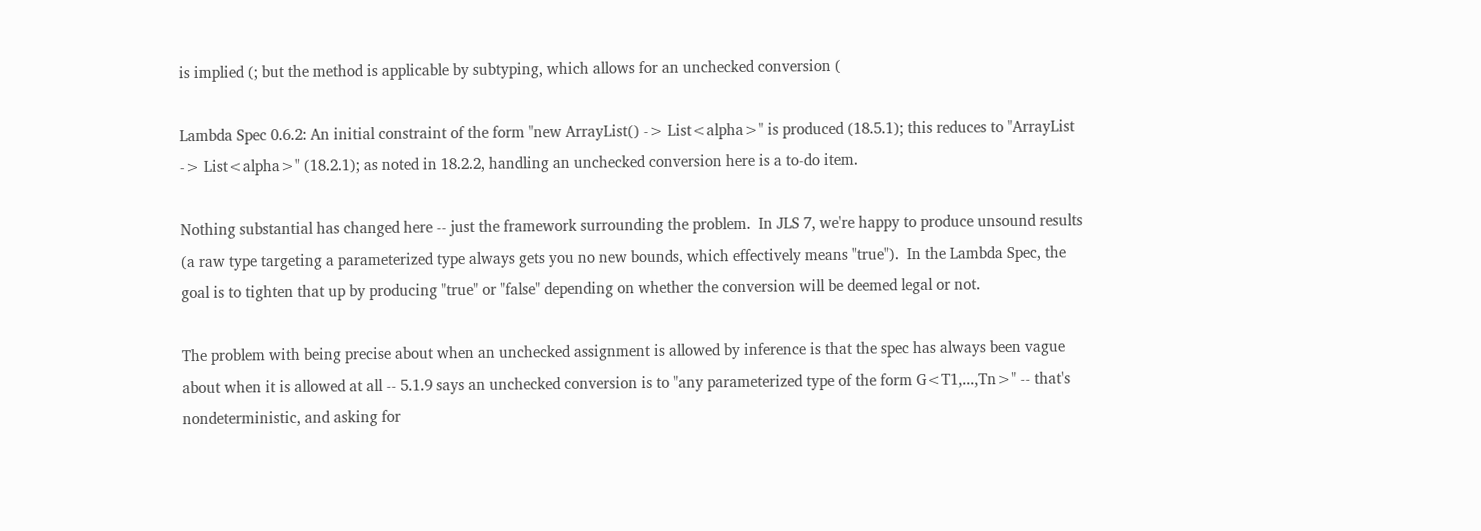is implied (; but the method is applicable by subtyping, which allows for an unchecked conversion (

Lambda Spec 0.6.2: An initial constraint of the form "new ArrayList() -> List<alpha>" is produced (18.5.1); this reduces to "ArrayList -> List<alpha>" (18.2.1); as noted in 18.2.2, handling an unchecked conversion here is a to-do item.

Nothing substantial has changed here -- just the framework surrounding the problem.  In JLS 7, we're happy to produce unsound results (a raw type targeting a parameterized type always gets you no new bounds, which effectively means "true").  In the Lambda Spec, the goal is to tighten that up by producing "true" or "false" depending on whether the conversion will be deemed legal or not.

The problem with being precise about when an unchecked assignment is allowed by inference is that the spec has always been vague about when it is allowed at all -- 5.1.9 says an unchecked conversion is to "any parameterized type of the form G<T1,...,Tn>" -- that's nondeterministic, and asking for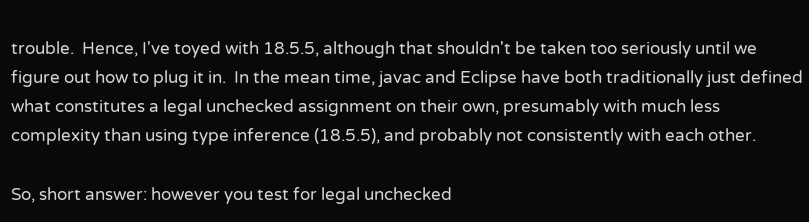trouble.  Hence, I've toyed with 18.5.5, although that shouldn't be taken too seriously until we figure out how to plug it in.  In the mean time, javac and Eclipse have both traditionally just defined what constitutes a legal unchecked assignment on their own, presumably with much less complexity than using type inference (18.5.5), and probably not consistently with each other.

So, short answer: however you test for legal unchecked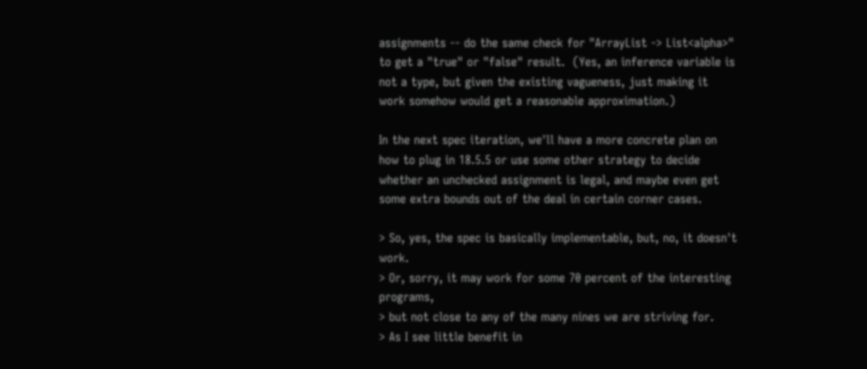assignments -- do the same check for "ArrayList -> List<alpha>" to get a "true" or "false" result.  (Yes, an inference variable is not a type, but given the existing vagueness, just making it work somehow would get a reasonable approximation.)

In the next spec iteration, we'll have a more concrete plan on how to plug in 18.5.5 or use some other strategy to decide whether an unchecked assignment is legal, and maybe even get some extra bounds out of the deal in certain corner cases.

> So, yes, the spec is basically implementable, but, no, it doesn't work.
> Or, sorry, it may work for some 70 percent of the interesting programs,
> but not close to any of the many nines we are striving for.
> As I see little benefit in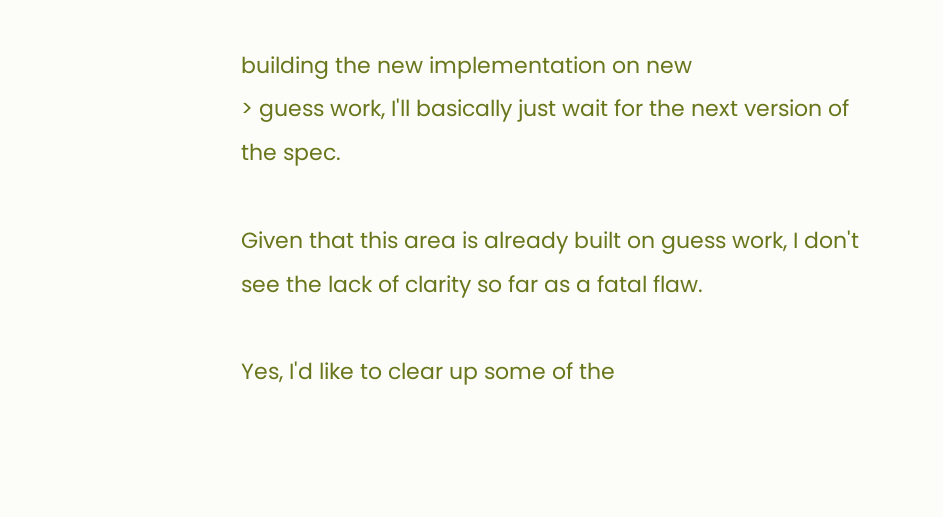building the new implementation on new
> guess work, I'll basically just wait for the next version of the spec.

Given that this area is already built on guess work, I don't see the lack of clarity so far as a fatal flaw.

Yes, I'd like to clear up some of the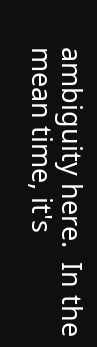ambiguity here.  In the mean time, it's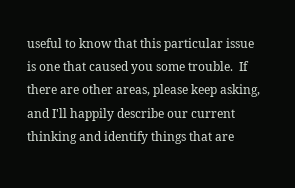useful to know that this particular issue is one that caused you some trouble.  If there are other areas, please keep asking, and I'll happily describe our current thinking and identify things that are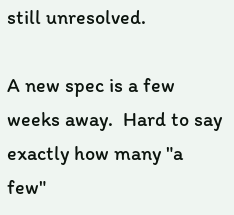still unresolved.

A new spec is a few weeks away.  Hard to say exactly how many "a few"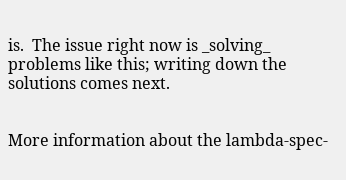is.  The issue right now is _solving_ problems like this; writing down the solutions comes next.


More information about the lambda-spec-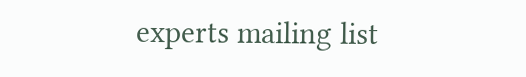experts mailing list